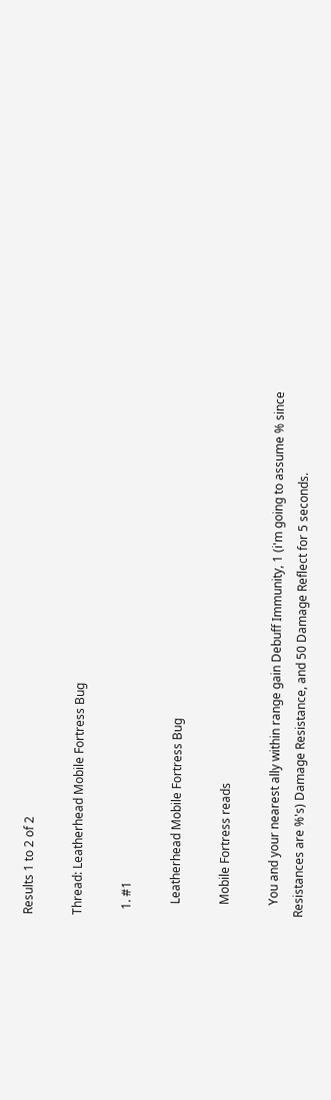Results 1 to 2 of 2

Thread: Leatherhead Mobile Fortress Bug

  1. #1

    Leatherhead Mobile Fortress Bug

    Mobile Fortress reads

    You and your nearest ally within range gain Debuff Immunity, 1 (i'm going to assume % since Resistances are %'s) Damage Resistance, and 50 Damage Reflect for 5 seconds.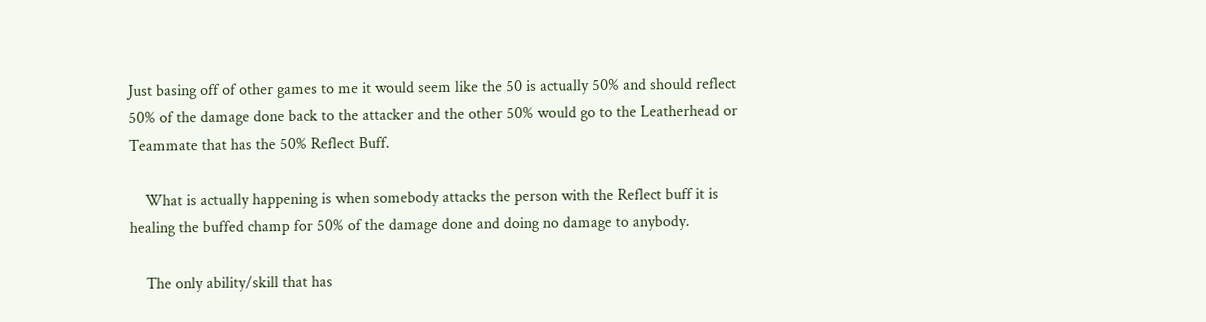Just basing off of other games to me it would seem like the 50 is actually 50% and should reflect 50% of the damage done back to the attacker and the other 50% would go to the Leatherhead or Teammate that has the 50% Reflect Buff.

    What is actually happening is when somebody attacks the person with the Reflect buff it is healing the buffed champ for 50% of the damage done and doing no damage to anybody.

    The only ability/skill that has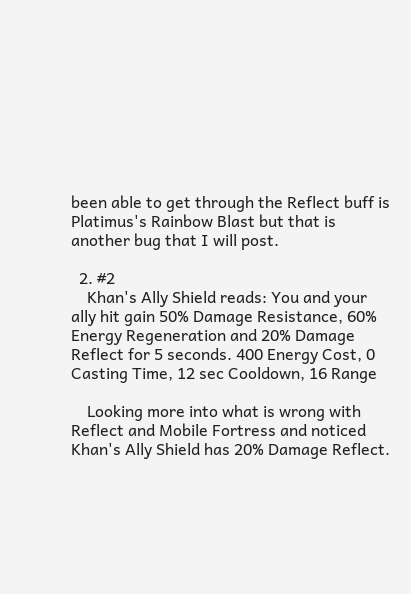been able to get through the Reflect buff is Platimus's Rainbow Blast but that is another bug that I will post.

  2. #2
    Khan's Ally Shield reads: You and your ally hit gain 50% Damage Resistance, 60% Energy Regeneration and 20% Damage Reflect for 5 seconds. 400 Energy Cost, 0 Casting Time, 12 sec Cooldown, 16 Range

    Looking more into what is wrong with Reflect and Mobile Fortress and noticed Khan's Ally Shield has 20% Damage Reflect.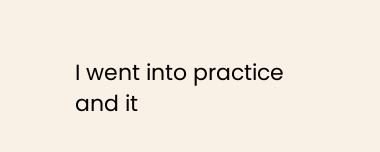I went into practice and it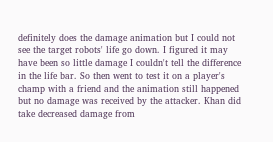definitely does the damage animation but I could not see the target robots' life go down. I figured it may have been so little damage I couldn't tell the difference in the life bar. So then went to test it on a player's champ with a friend and the animation still happened but no damage was received by the attacker. Khan did take decreased damage from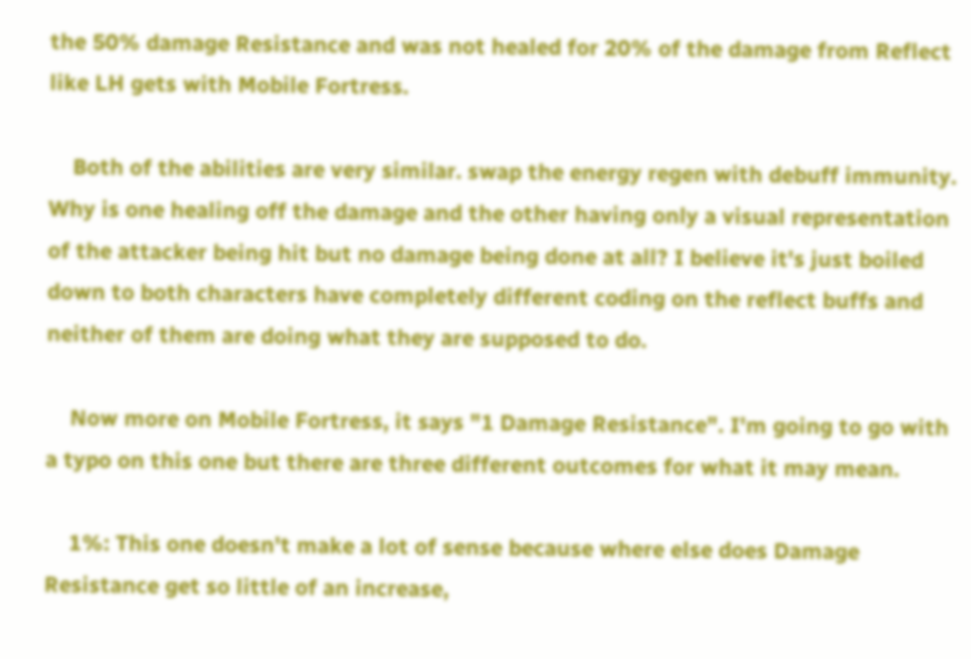the 50% damage Resistance and was not healed for 20% of the damage from Reflect like LH gets with Mobile Fortress.

    Both of the abilities are very similar. swap the energy regen with debuff immunity. Why is one healing off the damage and the other having only a visual representation of the attacker being hit but no damage being done at all? I believe it's just boiled down to both characters have completely different coding on the reflect buffs and neither of them are doing what they are supposed to do.

    Now more on Mobile Fortress, it says "1 Damage Resistance". I'm going to go with a typo on this one but there are three different outcomes for what it may mean.

    1%: This one doesn't make a lot of sense because where else does Damage Resistance get so little of an increase,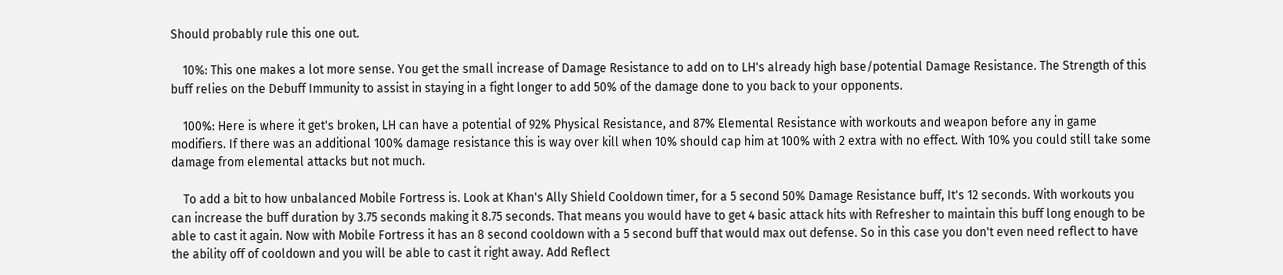Should probably rule this one out.

    10%: This one makes a lot more sense. You get the small increase of Damage Resistance to add on to LH's already high base/potential Damage Resistance. The Strength of this buff relies on the Debuff Immunity to assist in staying in a fight longer to add 50% of the damage done to you back to your opponents.

    100%: Here is where it get's broken, LH can have a potential of 92% Physical Resistance, and 87% Elemental Resistance with workouts and weapon before any in game modifiers. If there was an additional 100% damage resistance this is way over kill when 10% should cap him at 100% with 2 extra with no effect. With 10% you could still take some damage from elemental attacks but not much.

    To add a bit to how unbalanced Mobile Fortress is. Look at Khan's Ally Shield Cooldown timer, for a 5 second 50% Damage Resistance buff, It's 12 seconds. With workouts you can increase the buff duration by 3.75 seconds making it 8.75 seconds. That means you would have to get 4 basic attack hits with Refresher to maintain this buff long enough to be able to cast it again. Now with Mobile Fortress it has an 8 second cooldown with a 5 second buff that would max out defense. So in this case you don't even need reflect to have the ability off of cooldown and you will be able to cast it right away. Add Reflect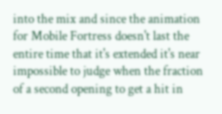into the mix and since the animation for Mobile Fortress doesn't last the entire time that it's extended it's near impossible to judge when the fraction of a second opening to get a hit in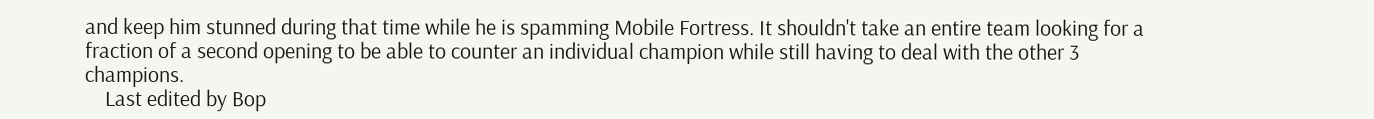and keep him stunned during that time while he is spamming Mobile Fortress. It shouldn't take an entire team looking for a fraction of a second opening to be able to counter an individual champion while still having to deal with the other 3 champions.
    Last edited by Bop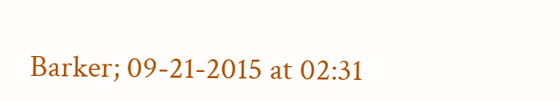Barker; 09-21-2015 at 02:31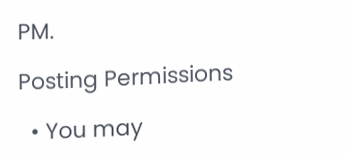PM.

Posting Permissions

  • You may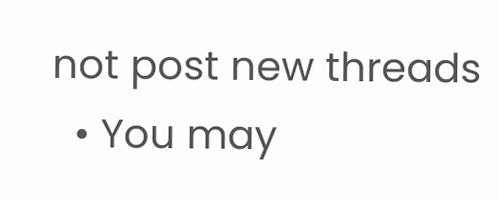not post new threads
  • You may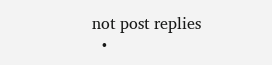not post replies
  •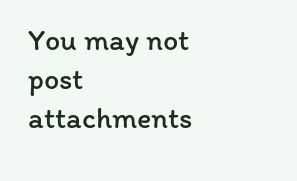You may not post attachments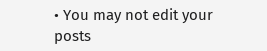• You may not edit your posts